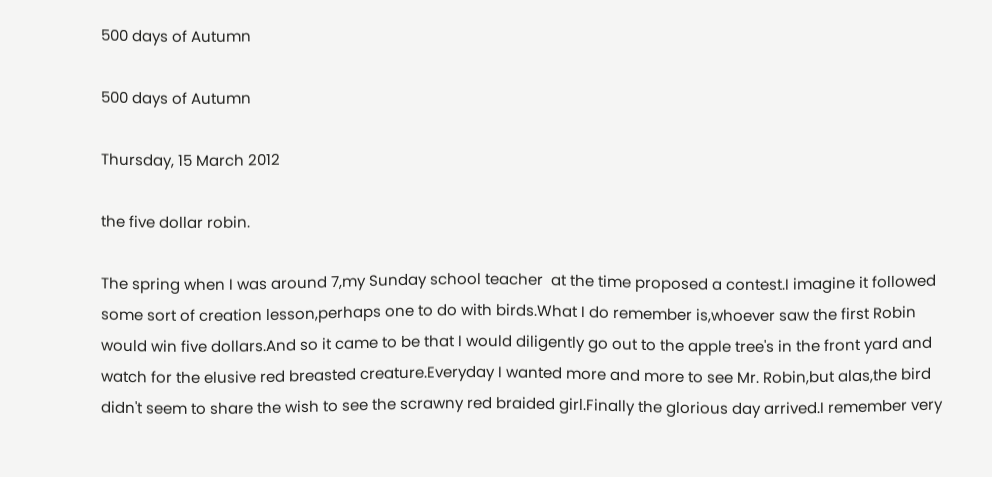500 days of Autumn

500 days of Autumn

Thursday, 15 March 2012

the five dollar robin.

The spring when I was around 7,my Sunday school teacher  at the time proposed a contest.I imagine it followed some sort of creation lesson,perhaps one to do with birds.What I do remember is,whoever saw the first Robin would win five dollars.And so it came to be that I would diligently go out to the apple tree's in the front yard and watch for the elusive red breasted creature.Everyday I wanted more and more to see Mr. Robin,but alas,the bird didn't seem to share the wish to see the scrawny red braided girl.Finally the glorious day arrived.I remember very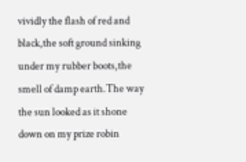vividly the flash of red and black,the soft ground sinking under my rubber boots,the smell of damp earth.The way the sun looked as it shone down on my prize robin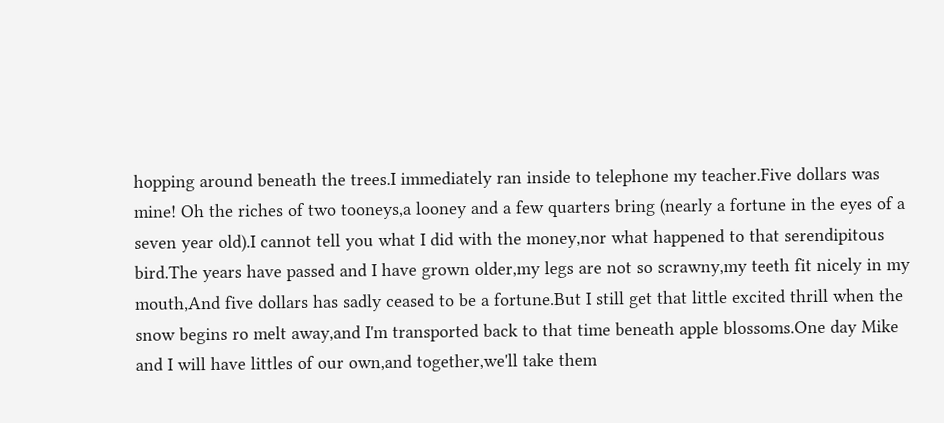hopping around beneath the trees.I immediately ran inside to telephone my teacher.Five dollars was mine! Oh the riches of two tooneys,a looney and a few quarters bring (nearly a fortune in the eyes of a seven year old).I cannot tell you what I did with the money,nor what happened to that serendipitous bird.The years have passed and I have grown older,my legs are not so scrawny,my teeth fit nicely in my mouth,And five dollars has sadly ceased to be a fortune.But I still get that little excited thrill when the snow begins ro melt away,and I'm transported back to that time beneath apple blossoms.One day Mike and I will have littles of our own,and together,we'll take them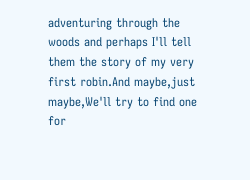adventuring through the woods and perhaps I'll tell them the story of my very first robin.And maybe,just maybe,We'll try to find one for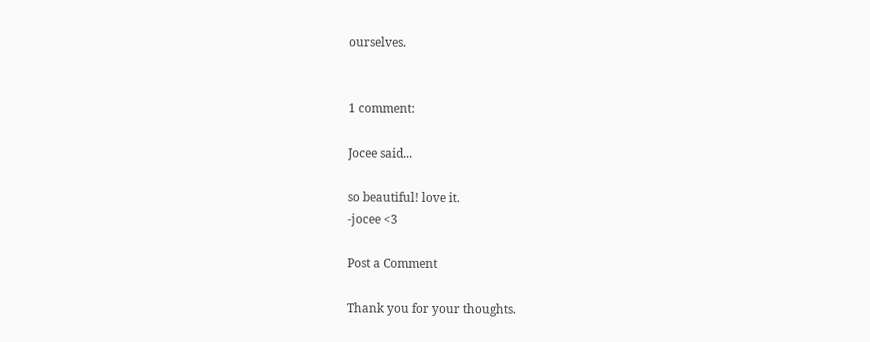ourselves.


1 comment:

Jocee said...

so beautiful! love it.
-jocee <3

Post a Comment

Thank you for your thoughts.